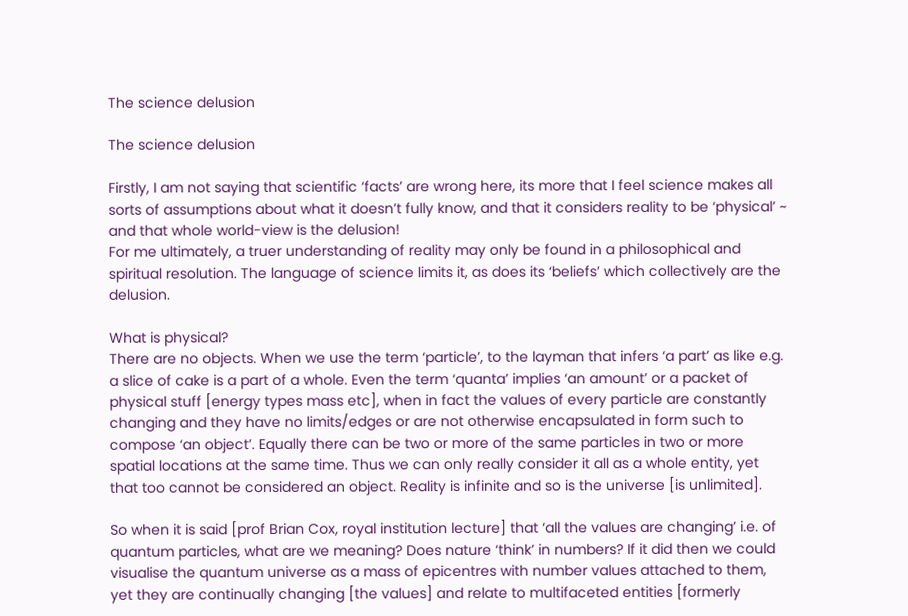The science delusion

The science delusion

Firstly, I am not saying that scientific ‘facts’ are wrong here, its more that I feel science makes all sorts of assumptions about what it doesn’t fully know, and that it considers reality to be ‘physical’ ~ and that whole world-view is the delusion!
For me ultimately, a truer understanding of reality may only be found in a philosophical and spiritual resolution. The language of science limits it, as does its ‘beliefs’ which collectively are the delusion.

What is physical?
There are no objects. When we use the term ‘particle’, to the layman that infers ‘a part’ as like e.g. a slice of cake is a part of a whole. Even the term ‘quanta’ implies ‘an amount’ or a packet of physical stuff [energy types mass etc], when in fact the values of every particle are constantly changing and they have no limits/edges or are not otherwise encapsulated in form such to compose ‘an object’. Equally there can be two or more of the same particles in two or more spatial locations at the same time. Thus we can only really consider it all as a whole entity, yet that too cannot be considered an object. Reality is infinite and so is the universe [is unlimited].

So when it is said [prof Brian Cox, royal institution lecture] that ‘all the values are changing’ i.e. of quantum particles, what are we meaning? Does nature ‘think’ in numbers? If it did then we could visualise the quantum universe as a mass of epicentres with number values attached to them, yet they are continually changing [the values] and relate to multifaceted entities [formerly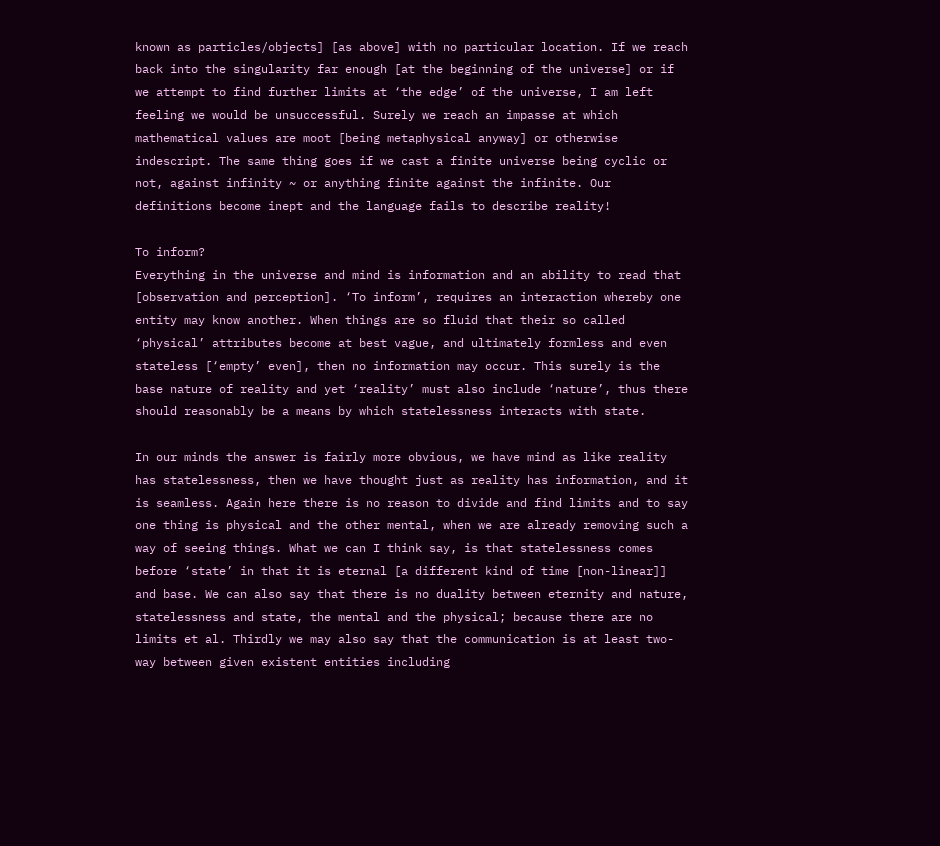known as particles/objects] [as above] with no particular location. If we reach back into the singularity far enough [at the beginning of the universe] or if we attempt to find further limits at ‘the edge’ of the universe, I am left feeling we would be unsuccessful. Surely we reach an impasse at which mathematical values are moot [being metaphysical anyway] or otherwise indescript. The same thing goes if we cast a finite universe being cyclic or not, against infinity ~ or anything finite against the infinite. Our definitions become inept and the language fails to describe reality!

To inform?
Everything in the universe and mind is information and an ability to read that [observation and perception]. ‘To inform’, requires an interaction whereby one entity may know another. When things are so fluid that their so called ‘physical’ attributes become at best vague, and ultimately formless and even stateless [‘empty’ even], then no information may occur. This surely is the base nature of reality and yet ‘reality’ must also include ‘nature’, thus there should reasonably be a means by which statelessness interacts with state.

In our minds the answer is fairly more obvious, we have mind as like reality has statelessness, then we have thought just as reality has information, and it is seamless. Again here there is no reason to divide and find limits and to say one thing is physical and the other mental, when we are already removing such a way of seeing things. What we can I think say, is that statelessness comes before ‘state’ in that it is eternal [a different kind of time [non-linear]] and base. We can also say that there is no duality between eternity and nature, statelessness and state, the mental and the physical; because there are no limits et al. Thirdly we may also say that the communication is at least two-way between given existent entities including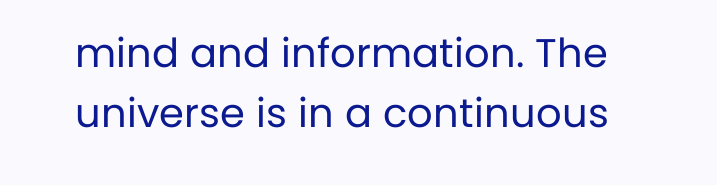mind and information. The universe is in a continuous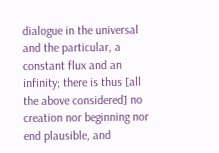dialogue in the universal and the particular, a constant flux and an infinity; there is thus [all the above considered] no creation nor beginning nor end plausible, and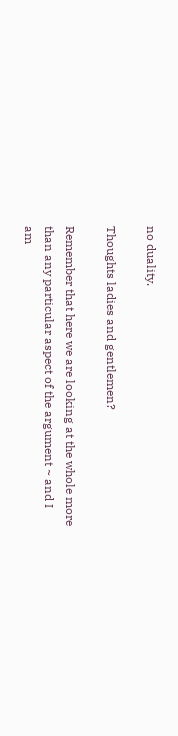no duality.

Thoughts ladies and gentlemen?

Remember that here we are looking at the whole more than any particular aspect of the argument ~ and I am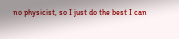no physicist, so I just do the best I can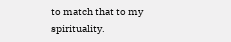to match that to my spirituality.